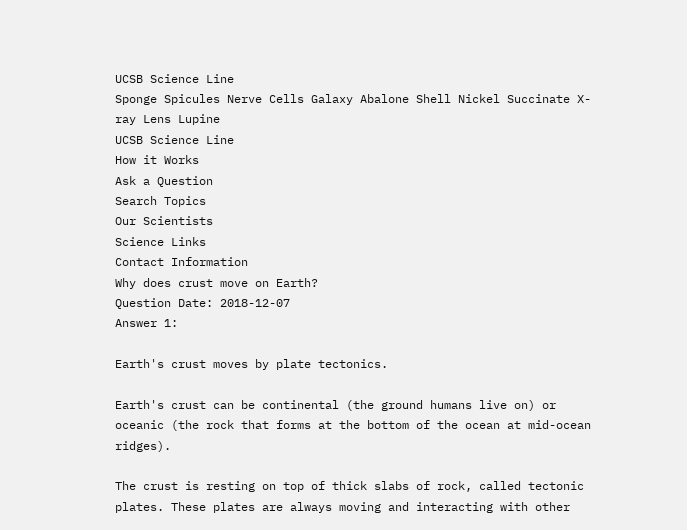UCSB Science Line
Sponge Spicules Nerve Cells Galaxy Abalone Shell Nickel Succinate X-ray Lens Lupine
UCSB Science Line
How it Works
Ask a Question
Search Topics
Our Scientists
Science Links
Contact Information
Why does crust move on Earth?
Question Date: 2018-12-07
Answer 1:

Earth's crust moves by plate tectonics.

Earth's crust can be continental (the ground humans live on) or oceanic (the rock that forms at the bottom of the ocean at mid-ocean ridges).

The crust is resting on top of thick slabs of rock, called tectonic plates. These plates are always moving and interacting with other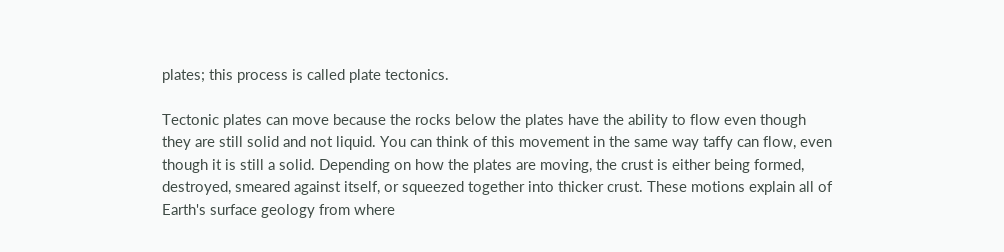plates; this process is called plate tectonics.

Tectonic plates can move because the rocks below the plates have the ability to flow even though they are still solid and not liquid. You can think of this movement in the same way taffy can flow, even though it is still a solid. Depending on how the plates are moving, the crust is either being formed, destroyed, smeared against itself, or squeezed together into thicker crust. These motions explain all of Earth's surface geology from where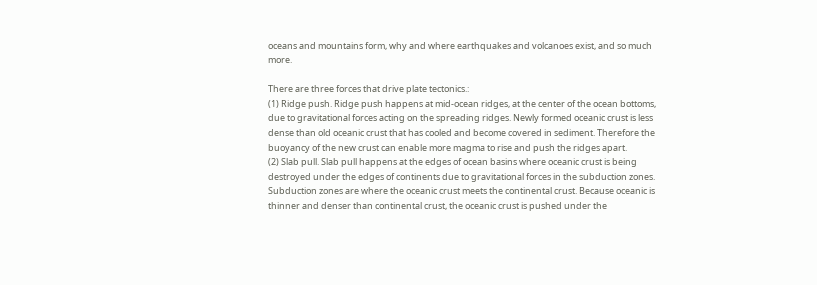oceans and mountains form, why and where earthquakes and volcanoes exist, and so much more.

There are three forces that drive plate tectonics.:
(1) Ridge push. Ridge push happens at mid-ocean ridges, at the center of the ocean bottoms, due to gravitational forces acting on the spreading ridges. Newly formed oceanic crust is less dense than old oceanic crust that has cooled and become covered in sediment. Therefore the buoyancy of the new crust can enable more magma to rise and push the ridges apart.
(2) Slab pull. Slab pull happens at the edges of ocean basins where oceanic crust is being destroyed under the edges of continents due to gravitational forces in the subduction zones. Subduction zones are where the oceanic crust meets the continental crust. Because oceanic is thinner and denser than continental crust, the oceanic crust is pushed under the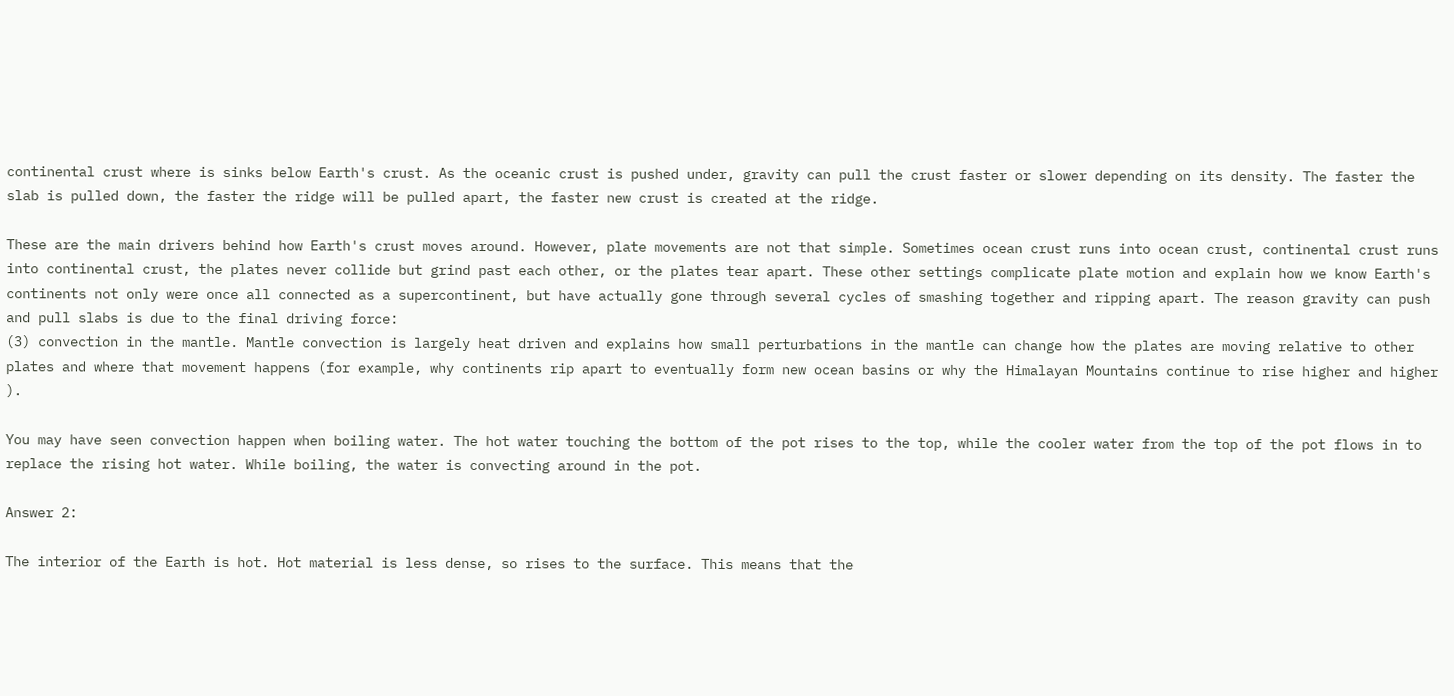continental crust where is sinks below Earth's crust. As the oceanic crust is pushed under, gravity can pull the crust faster or slower depending on its density. The faster the slab is pulled down, the faster the ridge will be pulled apart, the faster new crust is created at the ridge.

These are the main drivers behind how Earth's crust moves around. However, plate movements are not that simple. Sometimes ocean crust runs into ocean crust, continental crust runs into continental crust, the plates never collide but grind past each other, or the plates tear apart. These other settings complicate plate motion and explain how we know Earth's continents not only were once all connected as a supercontinent, but have actually gone through several cycles of smashing together and ripping apart. The reason gravity can push and pull slabs is due to the final driving force:
(3) convection in the mantle. Mantle convection is largely heat driven and explains how small perturbations in the mantle can change how the plates are moving relative to other plates and where that movement happens (for example, why continents rip apart to eventually form new ocean basins or why the Himalayan Mountains continue to rise higher and higher ).

You may have seen convection happen when boiling water. The hot water touching the bottom of the pot rises to the top, while the cooler water from the top of the pot flows in to replace the rising hot water. While boiling, the water is convecting around in the pot.

Answer 2:

The interior of the Earth is hot. Hot material is less dense, so rises to the surface. This means that the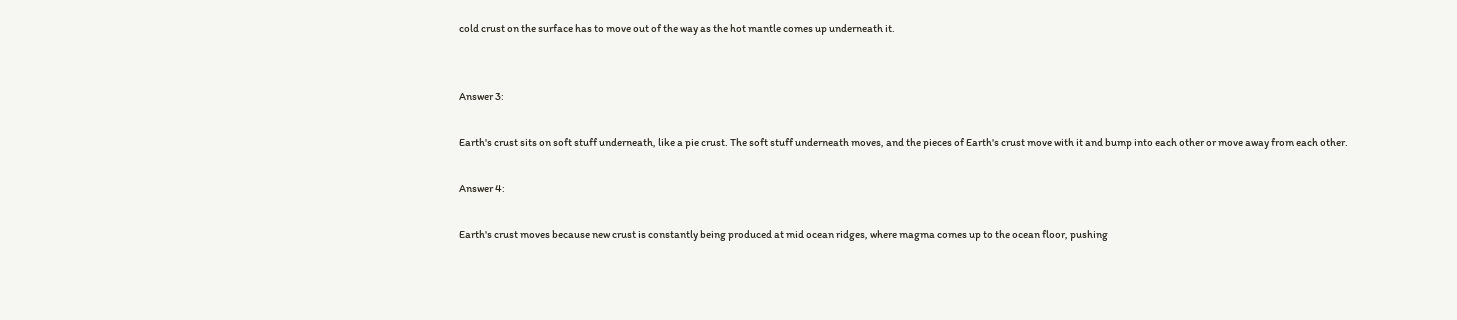cold crust on the surface has to move out of the way as the hot mantle comes up underneath it.


Answer 3:

Earth's crust sits on soft stuff underneath, like a pie crust. The soft stuff underneath moves, and the pieces of Earth's crust move with it and bump into each other or move away from each other.

Answer 4:

Earth's crust moves because new crust is constantly being produced at mid ocean ridges, where magma comes up to the ocean floor, pushing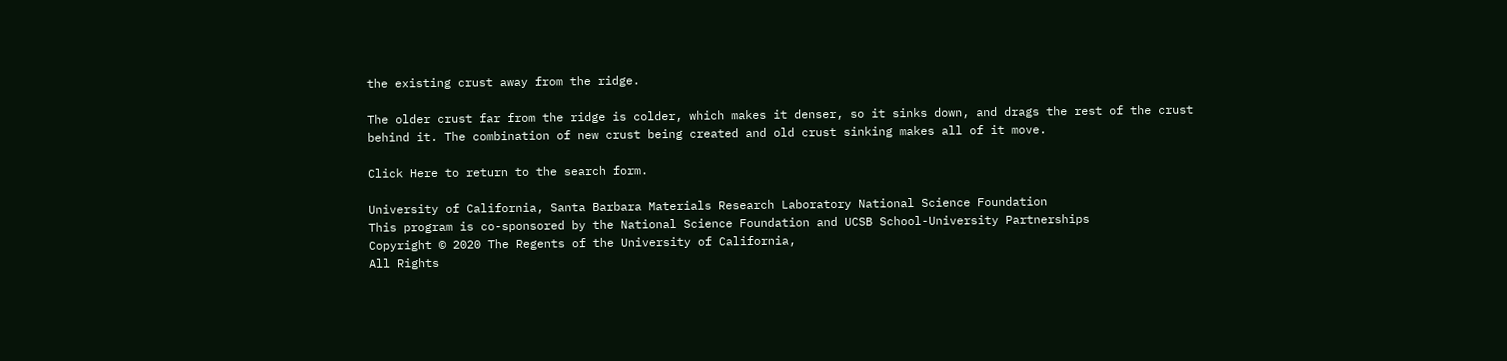the existing crust away from the ridge.

The older crust far from the ridge is colder, which makes it denser, so it sinks down, and drags the rest of the crust behind it. The combination of new crust being created and old crust sinking makes all of it move.

Click Here to return to the search form.

University of California, Santa Barbara Materials Research Laboratory National Science Foundation
This program is co-sponsored by the National Science Foundation and UCSB School-University Partnerships
Copyright © 2020 The Regents of the University of California,
All Rights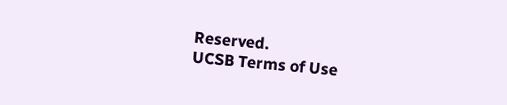Reserved.
UCSB Terms of Use